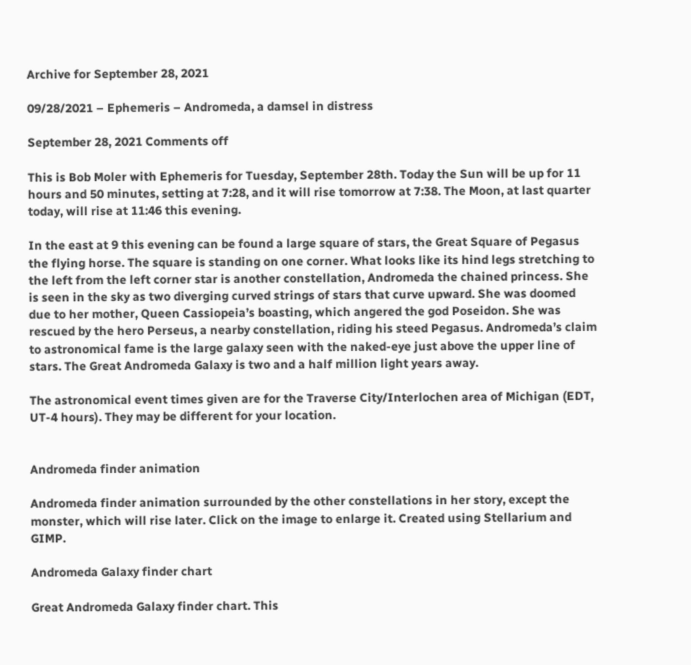Archive for September 28, 2021

09/28/2021 – Ephemeris – Andromeda, a damsel in distress

September 28, 2021 Comments off

This is Bob Moler with Ephemeris for Tuesday, September 28th. Today the Sun will be up for 11 hours and 50 minutes, setting at 7:28, and it will rise tomorrow at 7:38. The Moon, at last quarter today, will rise at 11:46 this evening.

In the east at 9 this evening can be found a large square of stars, the Great Square of Pegasus the flying horse. The square is standing on one corner. What looks like its hind legs stretching to the left from the left corner star is another constellation, Andromeda the chained princess. She is seen in the sky as two diverging curved strings of stars that curve upward. She was doomed due to her mother, Queen Cassiopeia’s boasting, which angered the god Poseidon. She was rescued by the hero Perseus, a nearby constellation, riding his steed Pegasus. Andromeda’s claim to astronomical fame is the large galaxy seen with the naked-eye just above the upper line of stars. The Great Andromeda Galaxy is two and a half million light years away.

The astronomical event times given are for the Traverse City/Interlochen area of Michigan (EDT, UT-4 hours). They may be different for your location.


Andromeda finder animation

Andromeda finder animation surrounded by the other constellations in her story, except the monster, which will rise later. Click on the image to enlarge it. Created using Stellarium and GIMP.

Andromeda Galaxy finder chart

Great Andromeda Galaxy finder chart. This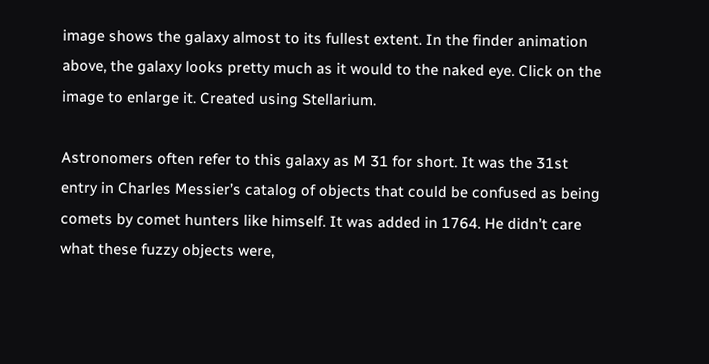image shows the galaxy almost to its fullest extent. In the finder animation above, the galaxy looks pretty much as it would to the naked eye. Click on the image to enlarge it. Created using Stellarium.

Astronomers often refer to this galaxy as M 31 for short. It was the 31st entry in Charles Messier’s catalog of objects that could be confused as being comets by comet hunters like himself. It was added in 1764. He didn’t care what these fuzzy objects were,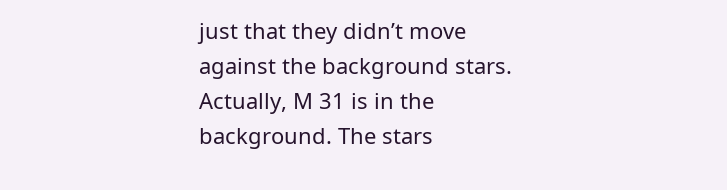just that they didn’t move against the background stars. Actually, M 31 is in the background. The stars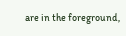are in the foreground,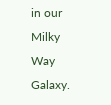in our Milky Way Galaxy.